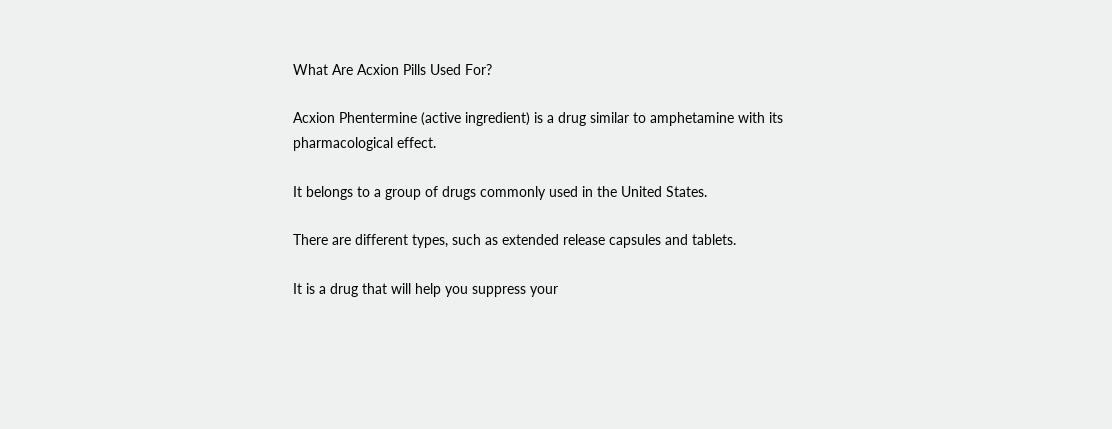What Are Acxion Pills Used For?

Acxion Phentermine (active ingredient) is a drug similar to amphetamine with its pharmacological effect.

It belongs to a group of drugs commonly used in the United States.

There are different types, such as extended release capsules and tablets.

It is a drug that will help you suppress your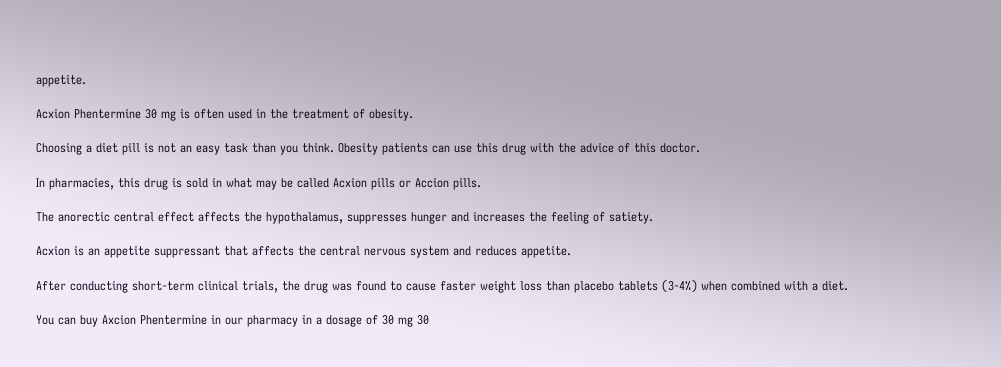appetite.

Acxion Phentermine 30 mg is often used in the treatment of obesity.

Choosing a diet pill is not an easy task than you think. Obesity patients can use this drug with the advice of this doctor.

In pharmacies, this drug is sold in what may be called Acxion pills or Accion pills.

The anorectic central effect affects the hypothalamus, suppresses hunger and increases the feeling of satiety.

Acxion is an appetite suppressant that affects the central nervous system and reduces appetite.

After conducting short-term clinical trials, the drug was found to cause faster weight loss than placebo tablets (3-4%) when combined with a diet.

You can buy Axcion Phentermine in our pharmacy in a dosage of 30 mg 30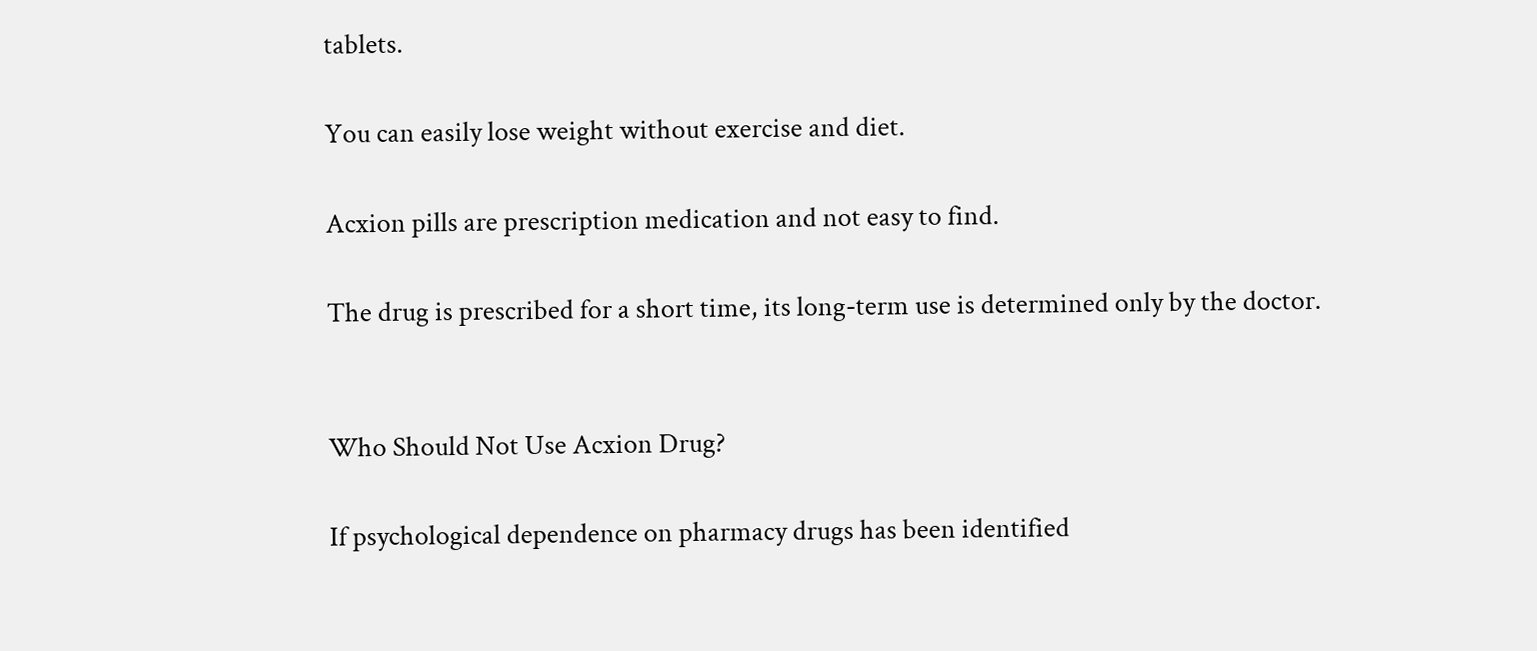tablets.

You can easily lose weight without exercise and diet.

Acxion pills are prescription medication and not easy to find.

The drug is prescribed for a short time, its long-term use is determined only by the doctor.


Who Should Not Use Acxion Drug?

If psychological dependence on pharmacy drugs has been identified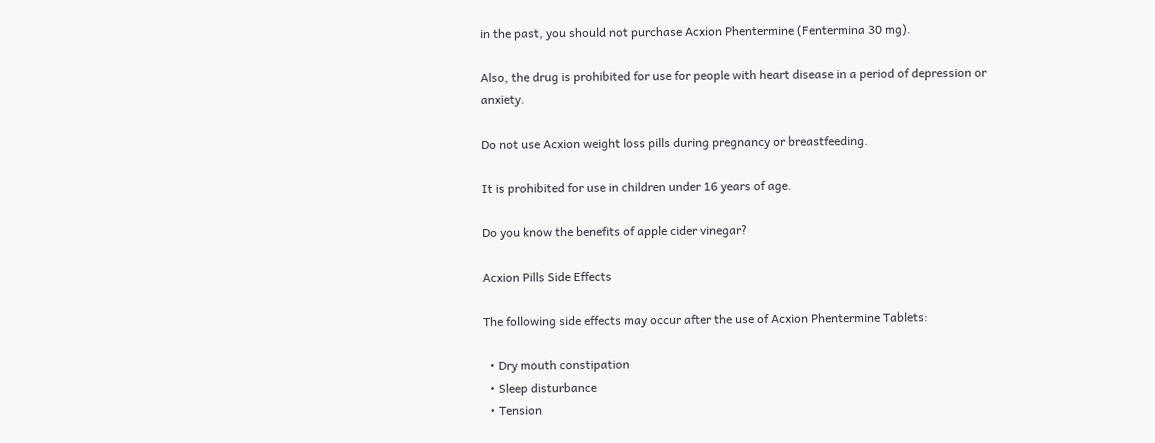in the past, you should not purchase Acxion Phentermine (Fentermina 30 mg).

Also, the drug is prohibited for use for people with heart disease in a period of depression or anxiety.

Do not use Acxion weight loss pills during pregnancy or breastfeeding.

It is prohibited for use in children under 16 years of age.

Do you know the benefits of apple cider vinegar?

Acxion Pills Side Effects

The following side effects may occur after the use of Acxion Phentermine Tablets:

  • Dry mouth constipation
  • Sleep disturbance
  • Tension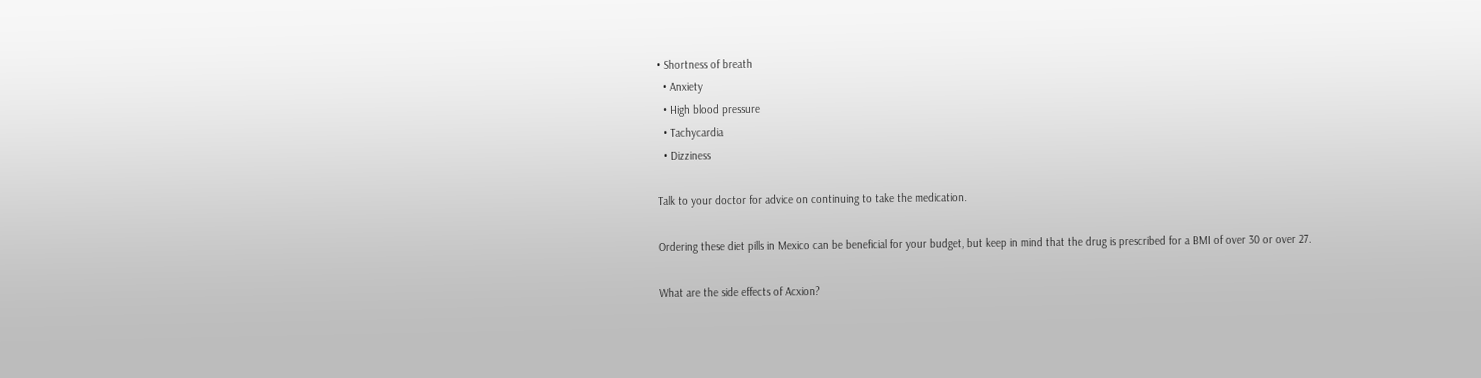• Shortness of breath
  • Anxiety
  • High blood pressure
  • Tachycardia
  • Dizziness

Talk to your doctor for advice on continuing to take the medication.

Ordering these diet pills in Mexico can be beneficial for your budget, but keep in mind that the drug is prescribed for a BMI of over 30 or over 27.

What are the side effects of Acxion?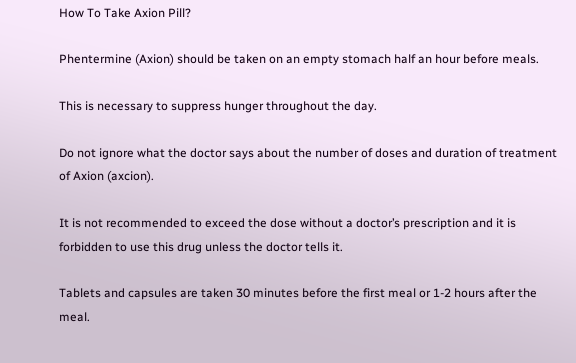How To Take Axion Pill?

Phentermine (Axion) should be taken on an empty stomach half an hour before meals.

This is necessary to suppress hunger throughout the day.

Do not ignore what the doctor says about the number of doses and duration of treatment of Axion (axcion).

It is not recommended to exceed the dose without a doctor’s prescription and it is forbidden to use this drug unless the doctor tells it.

Tablets and capsules are taken 30 minutes before the first meal or 1-2 hours after the meal.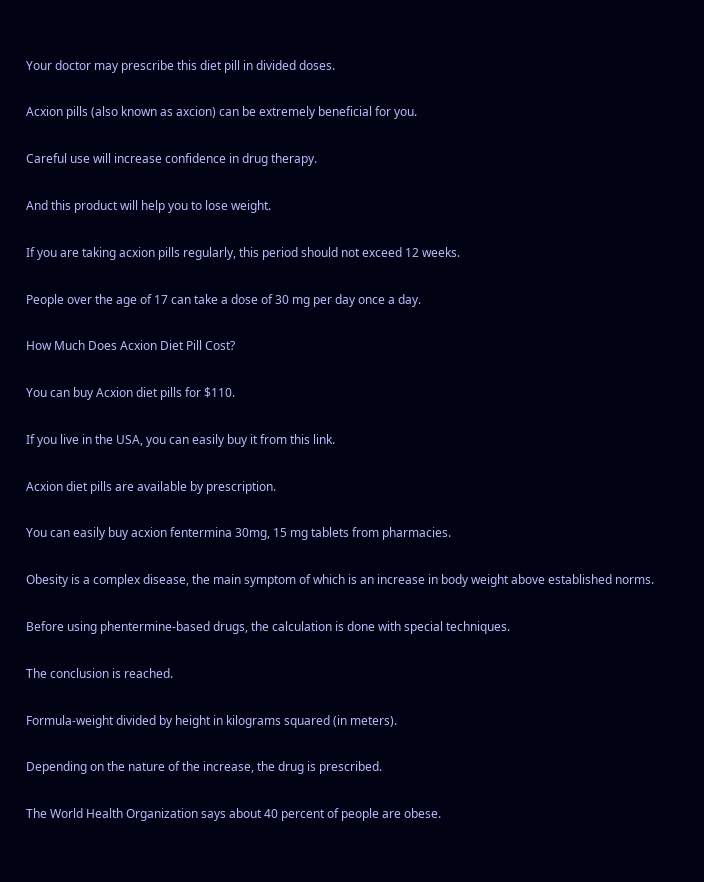Your doctor may prescribe this diet pill in divided doses.

Acxion pills (also known as axcion) can be extremely beneficial for you.

Careful use will increase confidence in drug therapy.

And this product will help you to lose weight.

If you are taking acxion pills regularly, this period should not exceed 12 weeks.

People over the age of 17 can take a dose of 30 mg per day once a day.

How Much Does Acxion Diet Pill Cost?

You can buy Acxion diet pills for $110.

If you live in the USA, you can easily buy it from this link.

Acxion diet pills are available by prescription.

You can easily buy acxion fentermina 30mg, 15 mg tablets from pharmacies.

Obesity is a complex disease, the main symptom of which is an increase in body weight above established norms.

Before using phentermine-based drugs, the calculation is done with special techniques.

The conclusion is reached.

Formula-weight divided by height in kilograms squared (in meters).

Depending on the nature of the increase, the drug is prescribed.

The World Health Organization says about 40 percent of people are obese.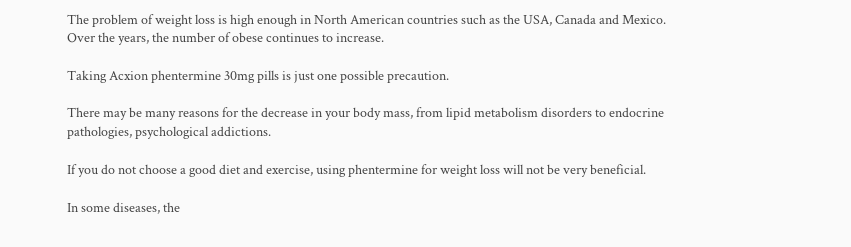The problem of weight loss is high enough in North American countries such as the USA, Canada and Mexico. Over the years, the number of obese continues to increase.

Taking Acxion phentermine 30mg pills is just one possible precaution.

There may be many reasons for the decrease in your body mass, from lipid metabolism disorders to endocrine pathologies, psychological addictions.

If you do not choose a good diet and exercise, using phentermine for weight loss will not be very beneficial.

In some diseases, the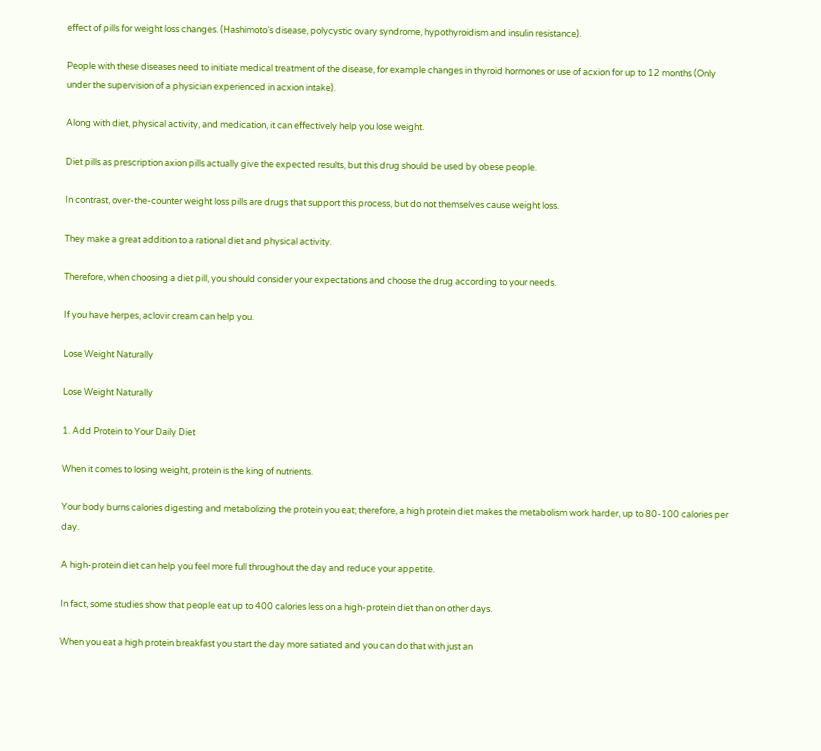effect of pills for weight loss changes. (Hashimoto’s disease, polycystic ovary syndrome, hypothyroidism and insulin resistance).

People with these diseases need to initiate medical treatment of the disease, for example changes in thyroid hormones or use of acxion for up to 12 months (Only under the supervision of a physician experienced in acxion intake).

Along with diet, physical activity, and medication, it can effectively help you lose weight.

Diet pills as prescription axion pills actually give the expected results, but this drug should be used by obese people.

In contrast, over-the-counter weight loss pills are drugs that support this process, but do not themselves cause weight loss.

They make a great addition to a rational diet and physical activity.

Therefore, when choosing a diet pill, you should consider your expectations and choose the drug according to your needs.

If you have herpes, aclovir cream can help you.

Lose Weight Naturally

Lose Weight Naturally

1. Add Protein to Your Daily Diet

When it comes to losing weight, protein is the king of nutrients.

Your body burns calories digesting and metabolizing the protein you eat; therefore, a high protein diet makes the metabolism work harder, up to 80-100 calories per day.

A high-protein diet can help you feel more full throughout the day and reduce your appetite.

In fact, some studies show that people eat up to 400 calories less on a high-protein diet than on other days.

When you eat a high protein breakfast you start the day more satiated and you can do that with just an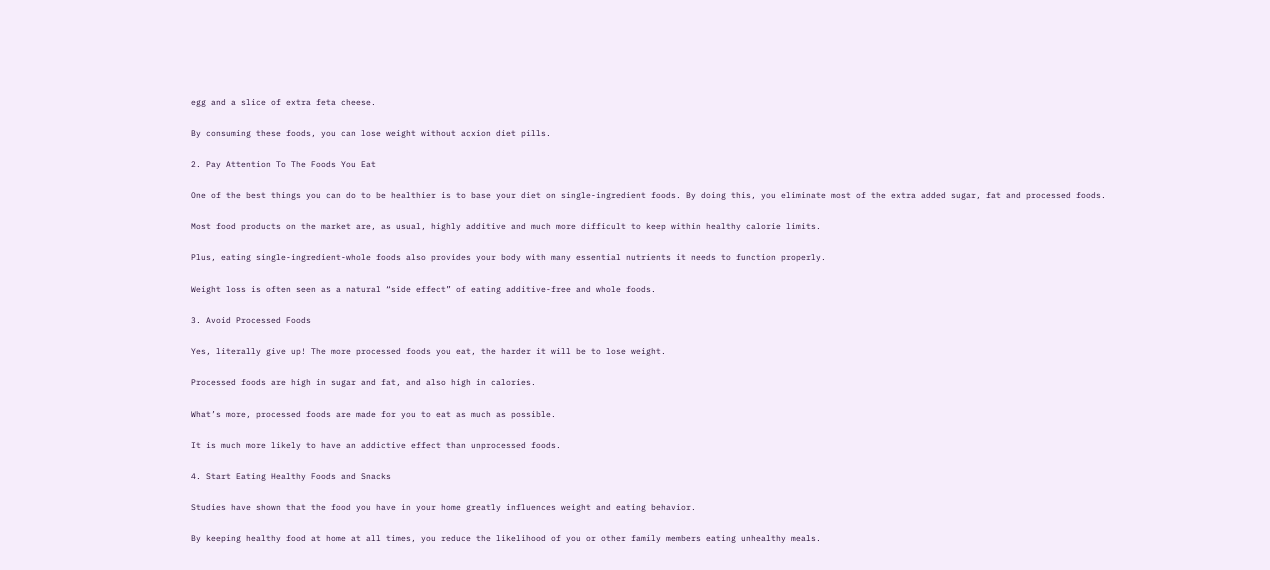egg and a slice of extra feta cheese.

By consuming these foods, you can lose weight without acxion diet pills.

2. Pay Attention To The Foods You Eat

One of the best things you can do to be healthier is to base your diet on single-ingredient foods. By doing this, you eliminate most of the extra added sugar, fat and processed foods.

Most food products on the market are, as usual, highly additive and much more difficult to keep within healthy calorie limits.

Plus, eating single-ingredient-whole foods also provides your body with many essential nutrients it needs to function properly.

Weight loss is often seen as a natural “side effect” of eating additive-free and whole foods.

3. Avoid Processed Foods

Yes, literally give up! The more processed foods you eat, the harder it will be to lose weight.

Processed foods are high in sugar and fat, and also high in calories.

What’s more, processed foods are made for you to eat as much as possible.

It is much more likely to have an addictive effect than unprocessed foods.

4. Start Eating Healthy Foods and Snacks

Studies have shown that the food you have in your home greatly influences weight and eating behavior.

By keeping healthy food at home at all times, you reduce the likelihood of you or other family members eating unhealthy meals.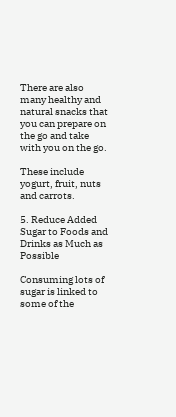There are also many healthy and natural snacks that you can prepare on the go and take with you on the go.

These include yogurt, fruit, nuts and carrots.

5. Reduce Added Sugar to Foods and Drinks as Much as Possible

Consuming lots of sugar is linked to some of the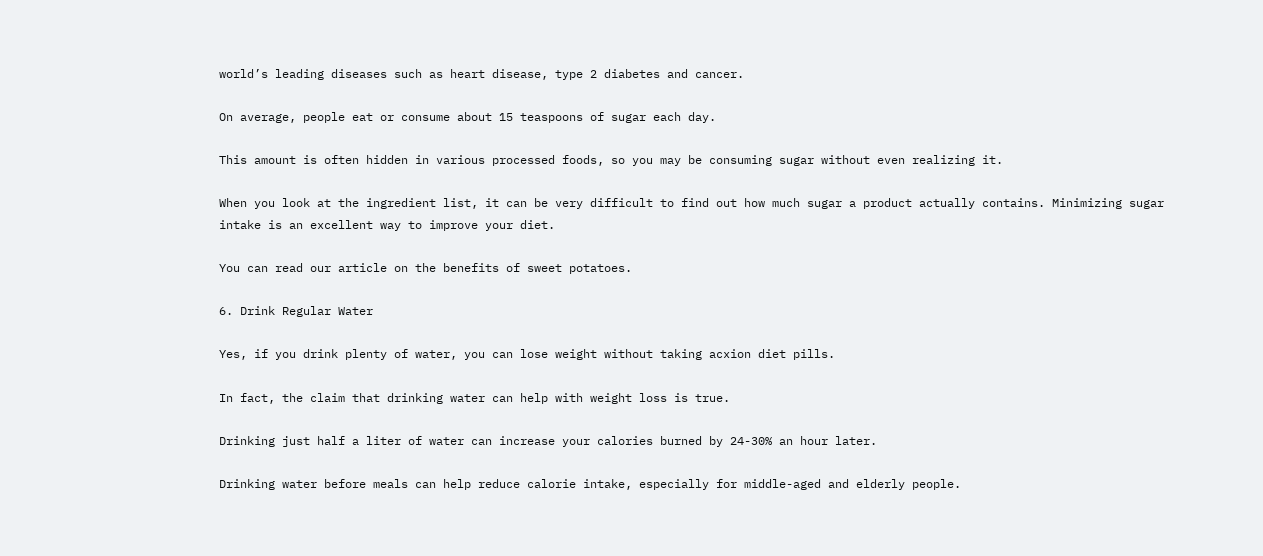world’s leading diseases such as heart disease, type 2 diabetes and cancer.

On average, people eat or consume about 15 teaspoons of sugar each day.

This amount is often hidden in various processed foods, so you may be consuming sugar without even realizing it.

When you look at the ingredient list, it can be very difficult to find out how much sugar a product actually contains. Minimizing sugar intake is an excellent way to improve your diet.

You can read our article on the benefits of sweet potatoes.

6. Drink Regular Water

Yes, if you drink plenty of water, you can lose weight without taking acxion diet pills.

In fact, the claim that drinking water can help with weight loss is true.

Drinking just half a liter of water can increase your calories burned by 24-30% an hour later.

Drinking water before meals can help reduce calorie intake, especially for middle-aged and elderly people.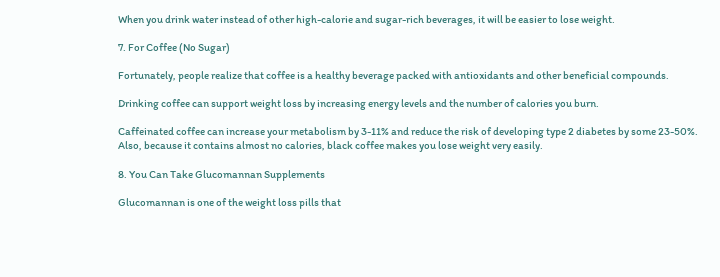When you drink water instead of other high-calorie and sugar-rich beverages, it will be easier to lose weight.

7. For Coffee (No Sugar)

Fortunately, people realize that coffee is a healthy beverage packed with antioxidants and other beneficial compounds.

Drinking coffee can support weight loss by increasing energy levels and the number of calories you burn.

Caffeinated coffee can increase your metabolism by 3-11% and reduce the risk of developing type 2 diabetes by some 23-50%. Also, because it contains almost no calories, black coffee makes you lose weight very easily.

8. You Can Take Glucomannan Supplements

Glucomannan is one of the weight loss pills that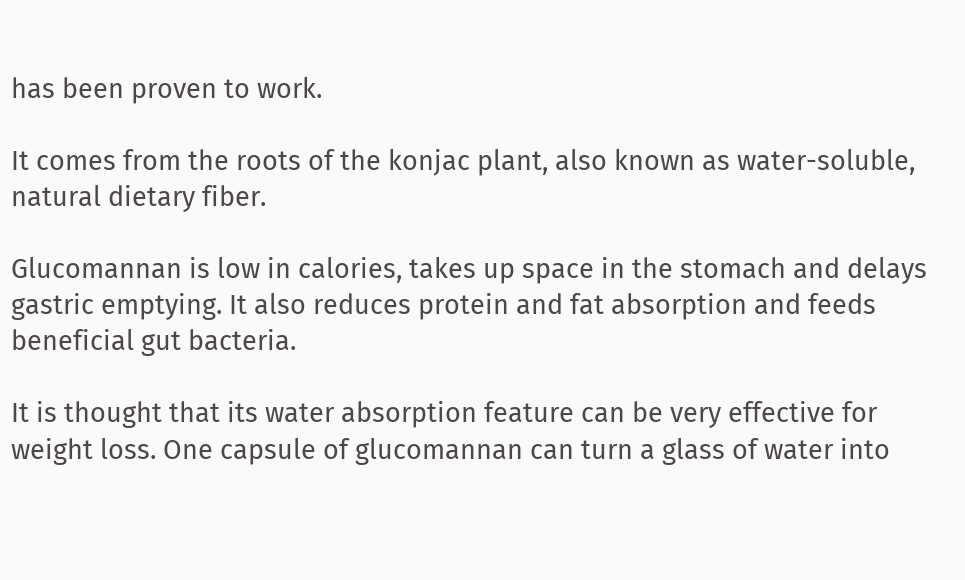has been proven to work.

It comes from the roots of the konjac plant, also known as water-soluble, natural dietary fiber.

Glucomannan is low in calories, takes up space in the stomach and delays gastric emptying. It also reduces protein and fat absorption and feeds beneficial gut bacteria.

It is thought that its water absorption feature can be very effective for weight loss. One capsule of glucomannan can turn a glass of water into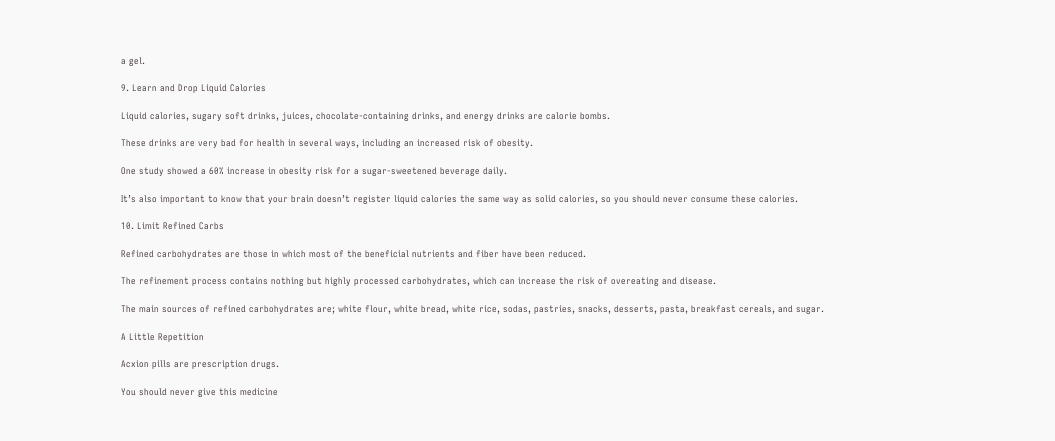a gel.

9. Learn and Drop Liquid Calories

Liquid calories, sugary soft drinks, juices, chocolate-containing drinks, and energy drinks are calorie bombs.

These drinks are very bad for health in several ways, including an increased risk of obesity.

One study showed a 60% increase in obesity risk for a sugar-sweetened beverage daily.

It’s also important to know that your brain doesn’t register liquid calories the same way as solid calories, so you should never consume these calories.

10. Limit Refined Carbs

Refined carbohydrates are those in which most of the beneficial nutrients and fiber have been reduced.

The refinement process contains nothing but highly processed carbohydrates, which can increase the risk of overeating and disease.

The main sources of refined carbohydrates are; white flour, white bread, white rice, sodas, pastries, snacks, desserts, pasta, breakfast cereals, and sugar.

A Little Repetition

Acxion pills are prescription drugs.

You should never give this medicine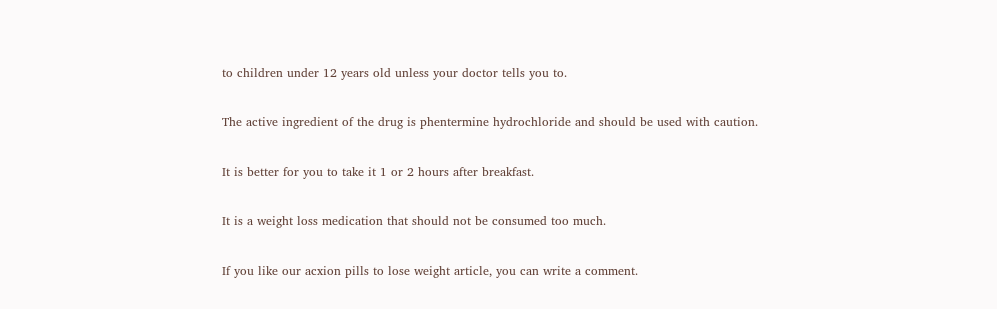to children under 12 years old unless your doctor tells you to.

The active ingredient of the drug is phentermine hydrochloride and should be used with caution.

It is better for you to take it 1 or 2 hours after breakfast.

It is a weight loss medication that should not be consumed too much.

If you like our acxion pills to lose weight article, you can write a comment.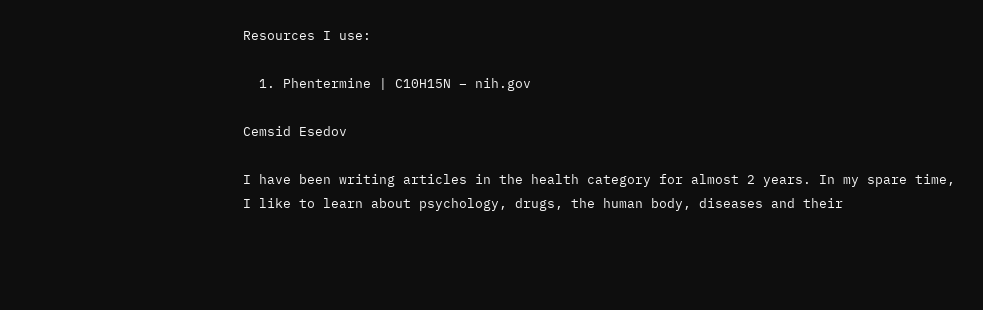Resources I use:

  1. Phentermine | C10H15N – nih.gov

Cemsid Esedov

I have been writing articles in the health category for almost 2 years. In my spare time, I like to learn about psychology, drugs, the human body, diseases and their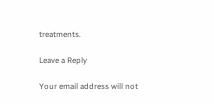treatments.

Leave a Reply

Your email address will not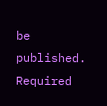be published. Required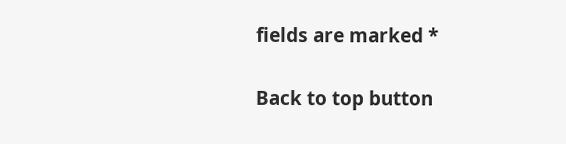fields are marked *

Back to top button